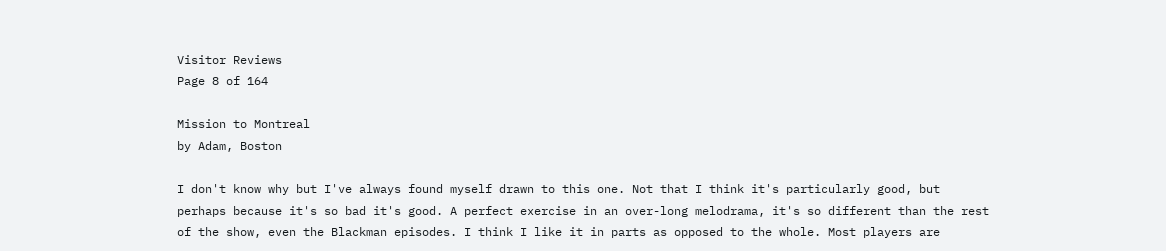Visitor Reviews
Page 8 of 164

Mission to Montreal
by Adam, Boston

I don't know why but I've always found myself drawn to this one. Not that I think it's particularly good, but perhaps because it's so bad it's good. A perfect exercise in an over-long melodrama, it's so different than the rest of the show, even the Blackman episodes. I think I like it in parts as opposed to the whole. Most players are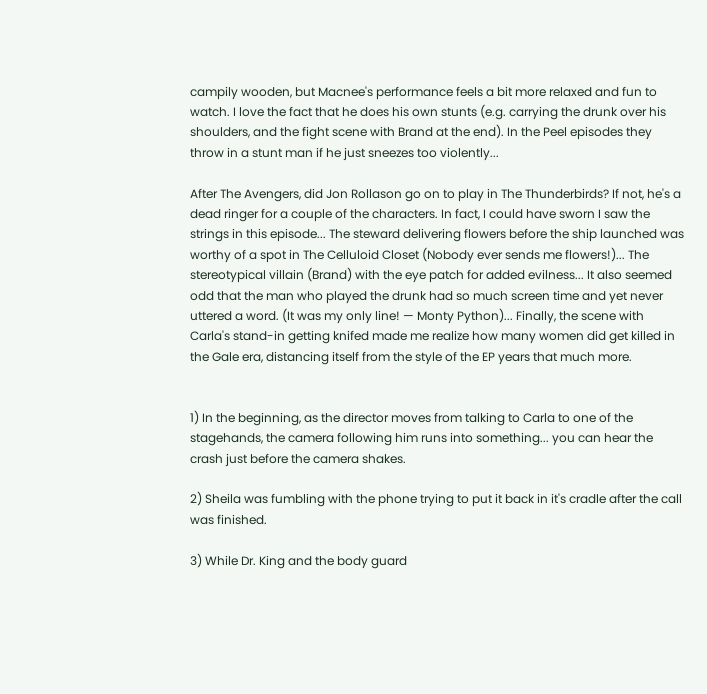campily wooden, but Macnee's performance feels a bit more relaxed and fun to watch. I love the fact that he does his own stunts (e.g. carrying the drunk over his shoulders, and the fight scene with Brand at the end). In the Peel episodes they throw in a stunt man if he just sneezes too violently...

After The Avengers, did Jon Rollason go on to play in The Thunderbirds? If not, he's a dead ringer for a couple of the characters. In fact, I could have sworn I saw the strings in this episode... The steward delivering flowers before the ship launched was worthy of a spot in The Celluloid Closet (Nobody ever sends me flowers!)... The stereotypical villain (Brand) with the eye patch for added evilness... It also seemed odd that the man who played the drunk had so much screen time and yet never uttered a word. (It was my only line! — Monty Python)... Finally, the scene with Carla's stand-in getting knifed made me realize how many women did get killed in the Gale era, distancing itself from the style of the EP years that much more.


1) In the beginning, as the director moves from talking to Carla to one of the stagehands, the camera following him runs into something... you can hear the crash just before the camera shakes.

2) Sheila was fumbling with the phone trying to put it back in it's cradle after the call was finished.

3) While Dr. King and the body guard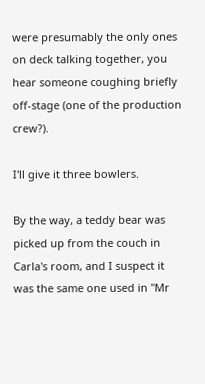were presumably the only ones on deck talking together, you hear someone coughing briefly off-stage (one of the production crew?).

I'll give it three bowlers.

By the way, a teddy bear was picked up from the couch in Carla's room, and I suspect it was the same one used in "Mr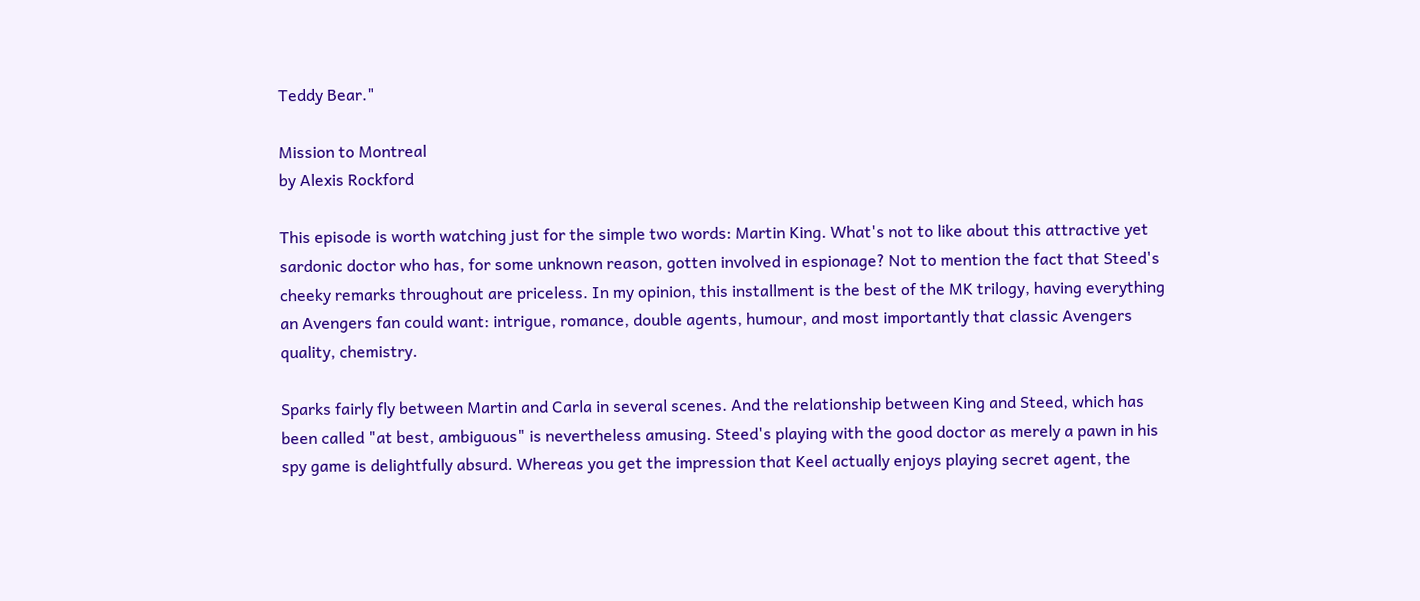Teddy Bear."

Mission to Montreal
by Alexis Rockford

This episode is worth watching just for the simple two words: Martin King. What's not to like about this attractive yet sardonic doctor who has, for some unknown reason, gotten involved in espionage? Not to mention the fact that Steed's cheeky remarks throughout are priceless. In my opinion, this installment is the best of the MK trilogy, having everything an Avengers fan could want: intrigue, romance, double agents, humour, and most importantly that classic Avengers quality, chemistry.

Sparks fairly fly between Martin and Carla in several scenes. And the relationship between King and Steed, which has been called "at best, ambiguous" is nevertheless amusing. Steed's playing with the good doctor as merely a pawn in his spy game is delightfully absurd. Whereas you get the impression that Keel actually enjoys playing secret agent, the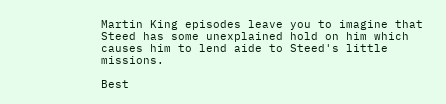Martin King episodes leave you to imagine that Steed has some unexplained hold on him which causes him to lend aide to Steed's little missions.

Best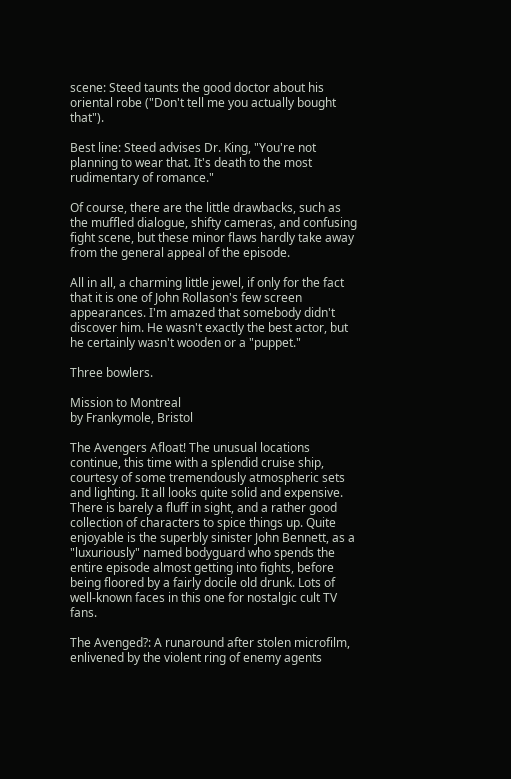scene: Steed taunts the good doctor about his oriental robe ("Don't tell me you actually bought that").

Best line: Steed advises Dr. King, "You're not planning to wear that. It's death to the most rudimentary of romance."

Of course, there are the little drawbacks, such as the muffled dialogue, shifty cameras, and confusing fight scene, but these minor flaws hardly take away from the general appeal of the episode.

All in all, a charming little jewel, if only for the fact that it is one of John Rollason's few screen appearances. I'm amazed that somebody didn't discover him. He wasn't exactly the best actor, but he certainly wasn't wooden or a "puppet."

Three bowlers.

Mission to Montreal
by Frankymole, Bristol

The Avengers Afloat! The unusual locations continue, this time with a splendid cruise ship, courtesy of some tremendously atmospheric sets and lighting. It all looks quite solid and expensive. There is barely a fluff in sight, and a rather good collection of characters to spice things up. Quite enjoyable is the superbly sinister John Bennett, as a "luxuriously" named bodyguard who spends the entire episode almost getting into fights, before being floored by a fairly docile old drunk. Lots of well-known faces in this one for nostalgic cult TV fans.

The Avenged?: A runaround after stolen microfilm, enlivened by the violent ring of enemy agents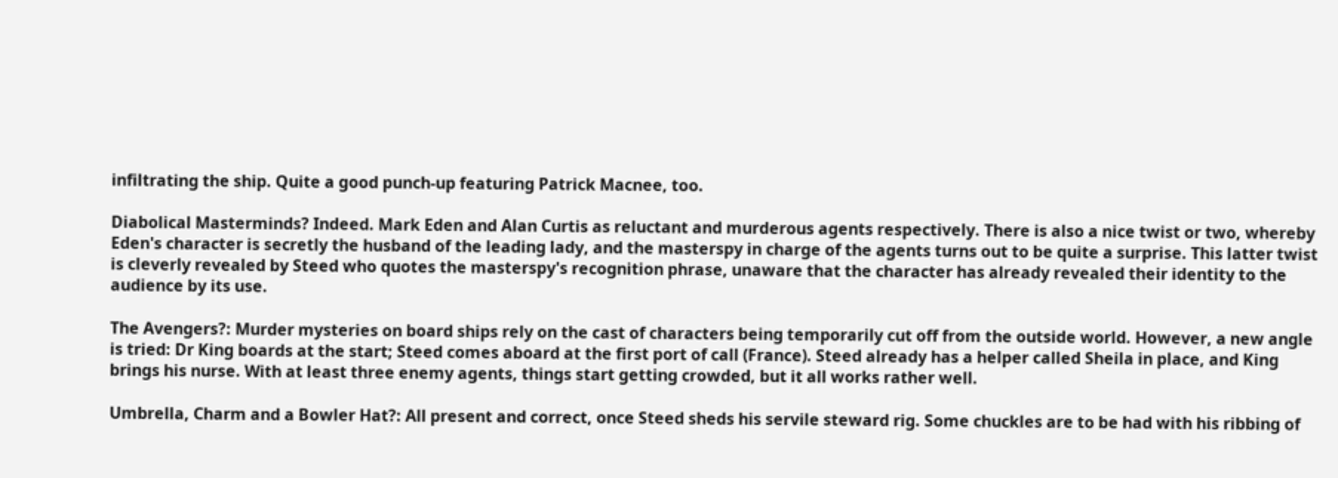infiltrating the ship. Quite a good punch-up featuring Patrick Macnee, too.

Diabolical Masterminds? Indeed. Mark Eden and Alan Curtis as reluctant and murderous agents respectively. There is also a nice twist or two, whereby Eden's character is secretly the husband of the leading lady, and the masterspy in charge of the agents turns out to be quite a surprise. This latter twist is cleverly revealed by Steed who quotes the masterspy's recognition phrase, unaware that the character has already revealed their identity to the audience by its use.

The Avengers?: Murder mysteries on board ships rely on the cast of characters being temporarily cut off from the outside world. However, a new angle is tried: Dr King boards at the start; Steed comes aboard at the first port of call (France). Steed already has a helper called Sheila in place, and King brings his nurse. With at least three enemy agents, things start getting crowded, but it all works rather well.

Umbrella, Charm and a Bowler Hat?: All present and correct, once Steed sheds his servile steward rig. Some chuckles are to be had with his ribbing of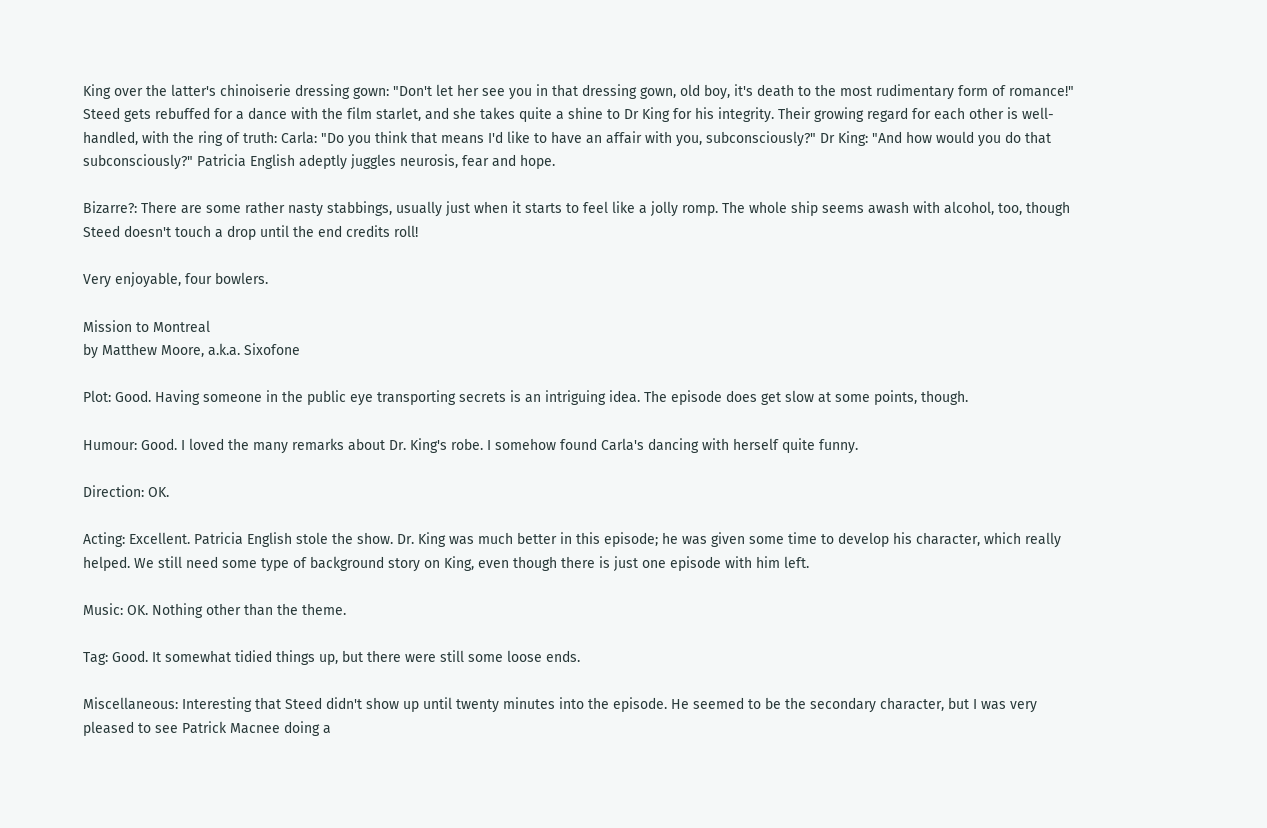King over the latter's chinoiserie dressing gown: "Don't let her see you in that dressing gown, old boy, it's death to the most rudimentary form of romance!" Steed gets rebuffed for a dance with the film starlet, and she takes quite a shine to Dr King for his integrity. Their growing regard for each other is well-handled, with the ring of truth: Carla: "Do you think that means I'd like to have an affair with you, subconsciously?" Dr King: "And how would you do that subconsciously?" Patricia English adeptly juggles neurosis, fear and hope.

Bizarre?: There are some rather nasty stabbings, usually just when it starts to feel like a jolly romp. The whole ship seems awash with alcohol, too, though Steed doesn't touch a drop until the end credits roll!

Very enjoyable, four bowlers.

Mission to Montreal
by Matthew Moore, a.k.a. Sixofone

Plot: Good. Having someone in the public eye transporting secrets is an intriguing idea. The episode does get slow at some points, though.

Humour: Good. I loved the many remarks about Dr. King's robe. I somehow found Carla's dancing with herself quite funny.

Direction: OK.

Acting: Excellent. Patricia English stole the show. Dr. King was much better in this episode; he was given some time to develop his character, which really helped. We still need some type of background story on King, even though there is just one episode with him left.

Music: OK. Nothing other than the theme.

Tag: Good. It somewhat tidied things up, but there were still some loose ends.

Miscellaneous: Interesting that Steed didn't show up until twenty minutes into the episode. He seemed to be the secondary character, but I was very pleased to see Patrick Macnee doing a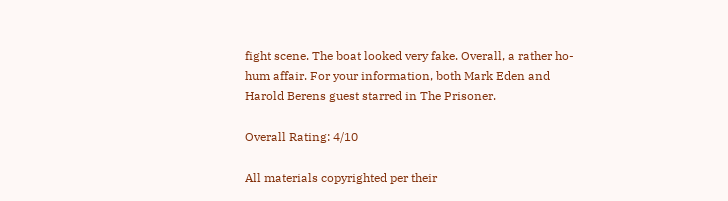fight scene. The boat looked very fake. Overall, a rather ho-hum affair. For your information, both Mark Eden and Harold Berens guest starred in The Prisoner.

Overall Rating: 4/10

All materials copyrighted per their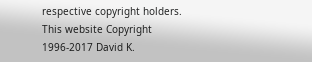respective copyright holders.
This website Copyright 1996-2017 David K.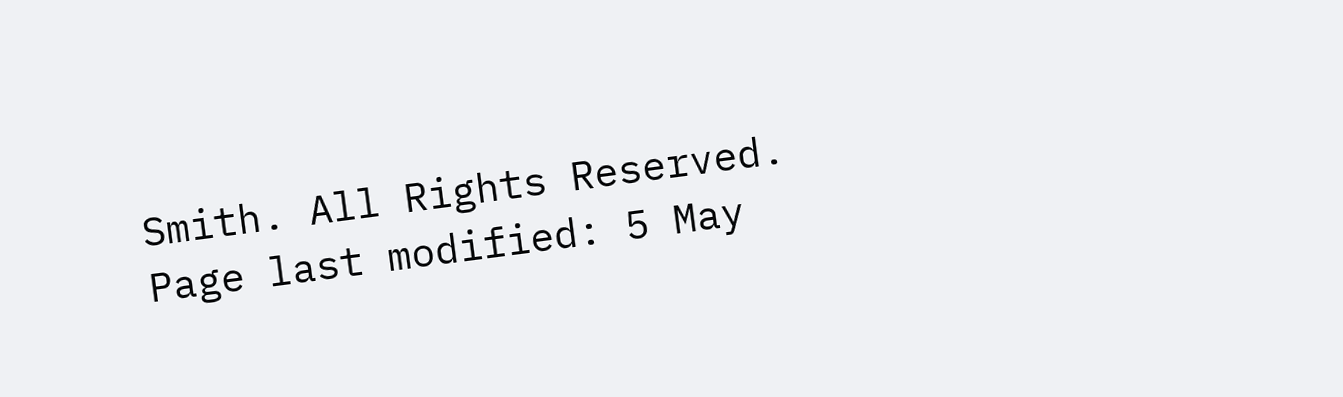Smith. All Rights Reserved.
Page last modified: 5 May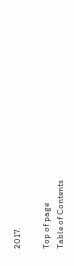2017.

Top of page
Table of Contents